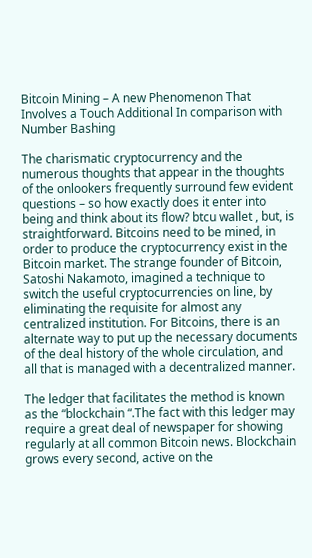Bitcoin Mining – A new Phenomenon That Involves a Touch Additional In comparison with Number Bashing

The charismatic cryptocurrency and the numerous thoughts that appear in the thoughts of the onlookers frequently surround few evident questions – so how exactly does it enter into being and think about its flow? btcu wallet , but, is straightforward. Bitcoins need to be mined, in order to produce the cryptocurrency exist in the Bitcoin market. The strange founder of Bitcoin, Satoshi Nakamoto, imagined a technique to switch the useful cryptocurrencies on line, by eliminating the requisite for almost any centralized institution. For Bitcoins, there is an alternate way to put up the necessary documents of the deal history of the whole circulation, and all that is managed with a decentralized manner.

The ledger that facilitates the method is known as the “blockchain “.The fact with this ledger may require a great deal of newspaper for showing regularly at all common Bitcoin news. Blockchain grows every second, active on the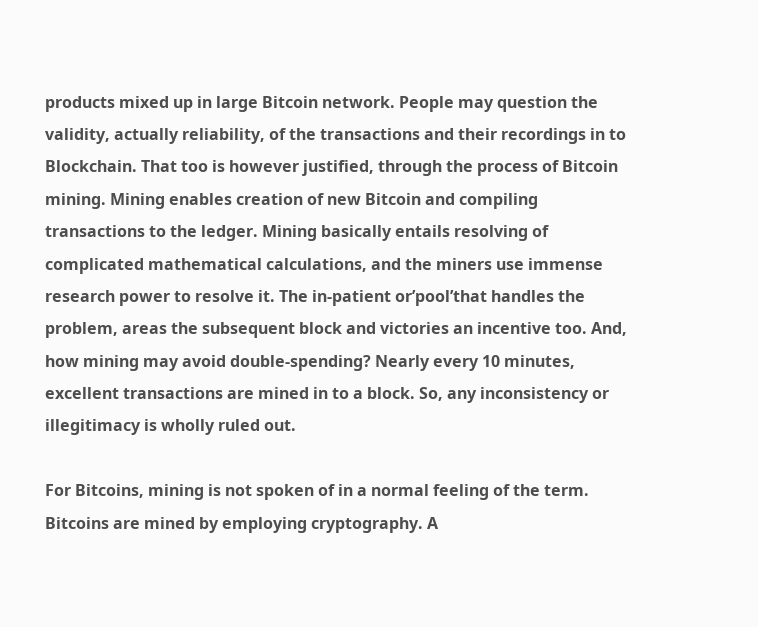products mixed up in large Bitcoin network. People may question the validity, actually reliability, of the transactions and their recordings in to Blockchain. That too is however justified, through the process of Bitcoin mining. Mining enables creation of new Bitcoin and compiling transactions to the ledger. Mining basically entails resolving of complicated mathematical calculations, and the miners use immense research power to resolve it. The in-patient or’pool’that handles the problem, areas the subsequent block and victories an incentive too. And, how mining may avoid double-spending? Nearly every 10 minutes, excellent transactions are mined in to a block. So, any inconsistency or illegitimacy is wholly ruled out.

For Bitcoins, mining is not spoken of in a normal feeling of the term. Bitcoins are mined by employing cryptography. A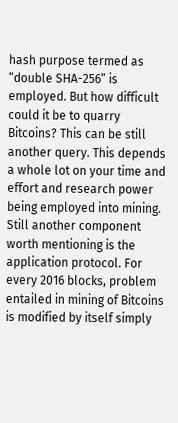hash purpose termed as “double SHA-256” is employed. But how difficult could it be to quarry Bitcoins? This can be still another query. This depends a whole lot on your time and effort and research power being employed into mining. Still another component worth mentioning is the application protocol. For every 2016 blocks, problem entailed in mining of Bitcoins is modified by itself simply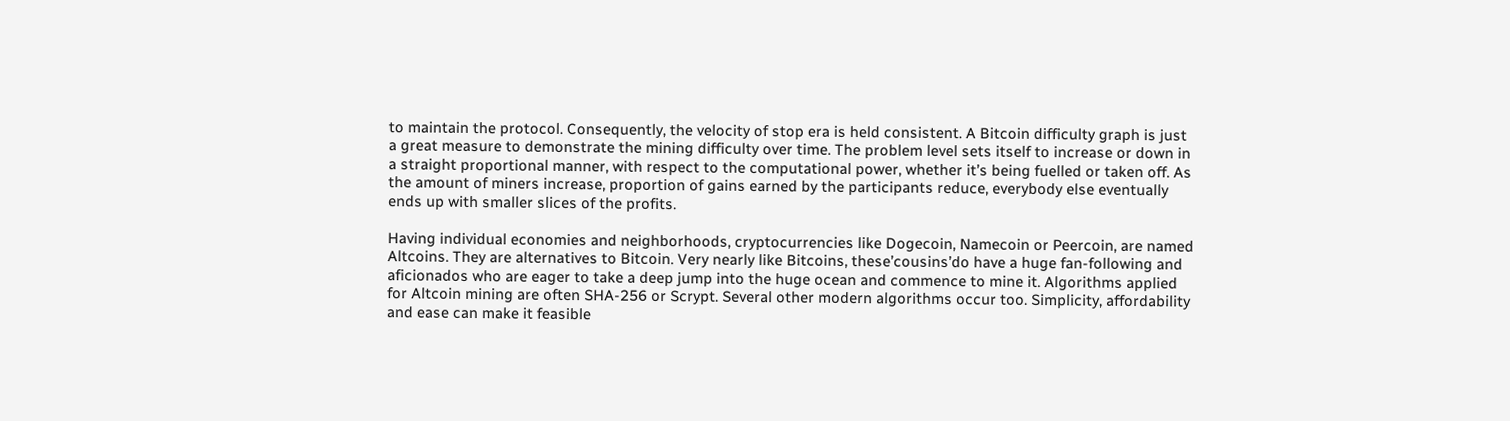to maintain the protocol. Consequently, the velocity of stop era is held consistent. A Bitcoin difficulty graph is just a great measure to demonstrate the mining difficulty over time. The problem level sets itself to increase or down in a straight proportional manner, with respect to the computational power, whether it’s being fuelled or taken off. As the amount of miners increase, proportion of gains earned by the participants reduce, everybody else eventually ends up with smaller slices of the profits.

Having individual economies and neighborhoods, cryptocurrencies like Dogecoin, Namecoin or Peercoin, are named Altcoins. They are alternatives to Bitcoin. Very nearly like Bitcoins, these’cousins’do have a huge fan-following and aficionados who are eager to take a deep jump into the huge ocean and commence to mine it. Algorithms applied for Altcoin mining are often SHA-256 or Scrypt. Several other modern algorithms occur too. Simplicity, affordability and ease can make it feasible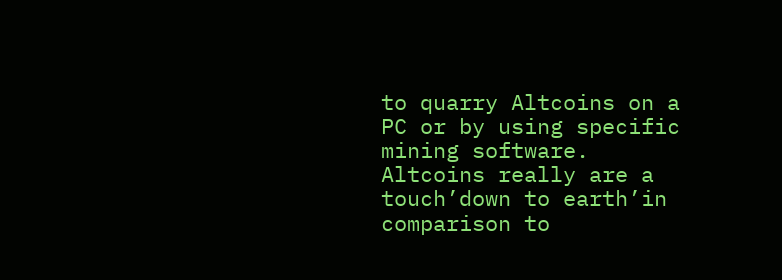to quarry Altcoins on a PC or by using specific mining software. Altcoins really are a touch’down to earth’in comparison to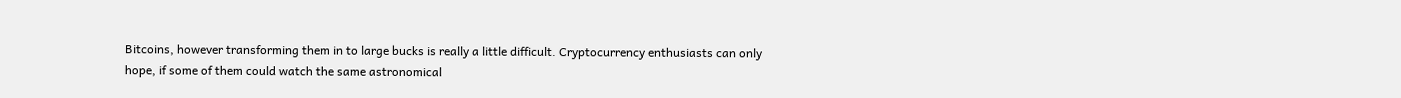Bitcoins, however transforming them in to large bucks is really a little difficult. Cryptocurrency enthusiasts can only hope, if some of them could watch the same astronomical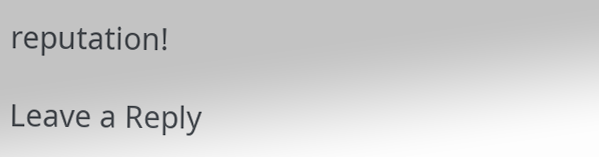reputation!

Leave a Reply